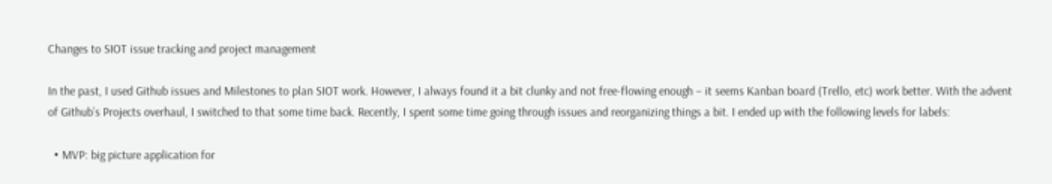Changes to SIOT issue tracking and project management

In the past, I used Github issues and Milestones to plan SIOT work. However, I always found it a bit clunky and not free-flowing enough – it seems Kanban board (Trello, etc) work better. With the advent of Github’s Projects overhaul, I switched to that some time back. Recently, I spent some time going through issues and reorganizing things a bit. I ended up with the following levels for labels:

  • MVP: big picture application for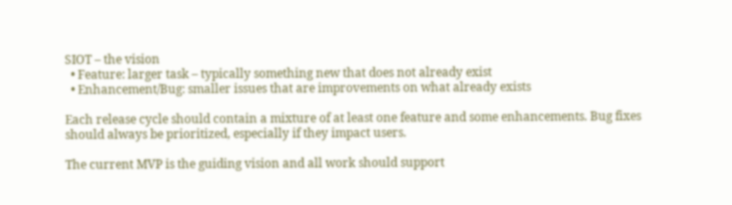SIOT – the vision
  • Feature: larger task – typically something new that does not already exist
  • Enhancement/Bug: smaller issues that are improvements on what already exists

Each release cycle should contain a mixture of at least one feature and some enhancements. Bug fixes should always be prioritized, especially if they impact users.

The current MVP is the guiding vision and all work should support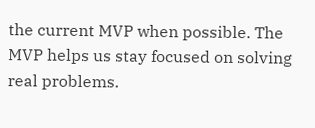the current MVP when possible. The MVP helps us stay focused on solving real problems.